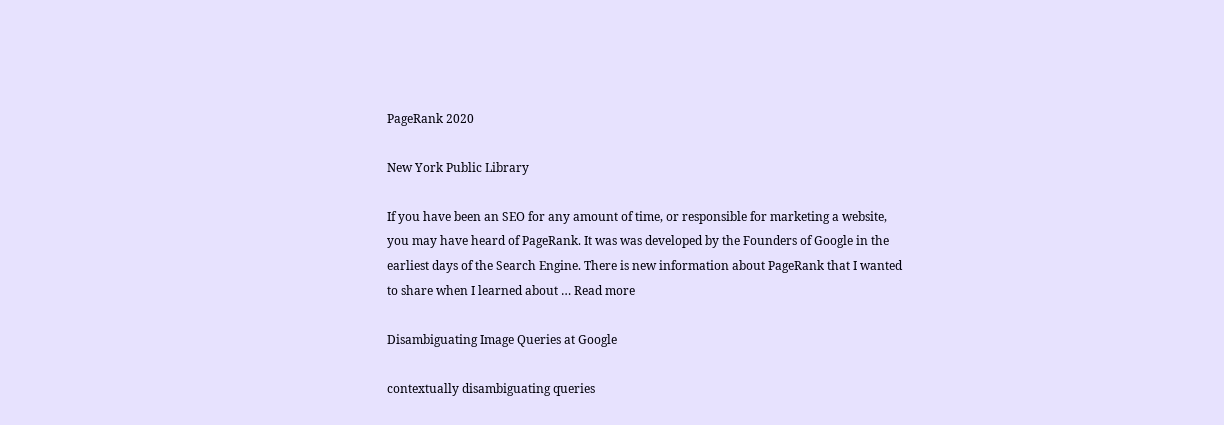PageRank 2020

New York Public Library

If you have been an SEO for any amount of time, or responsible for marketing a website, you may have heard of PageRank. It was was developed by the Founders of Google in the earliest days of the Search Engine. There is new information about PageRank that I wanted to share when I learned about … Read more

Disambiguating Image Queries at Google

contextually disambiguating queries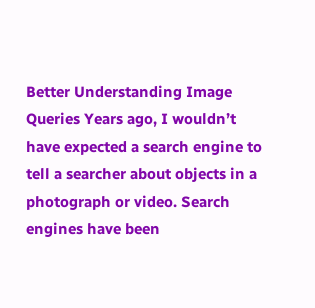Better Understanding Image Queries Years ago, I wouldn’t have expected a search engine to tell a searcher about objects in a photograph or video. Search engines have been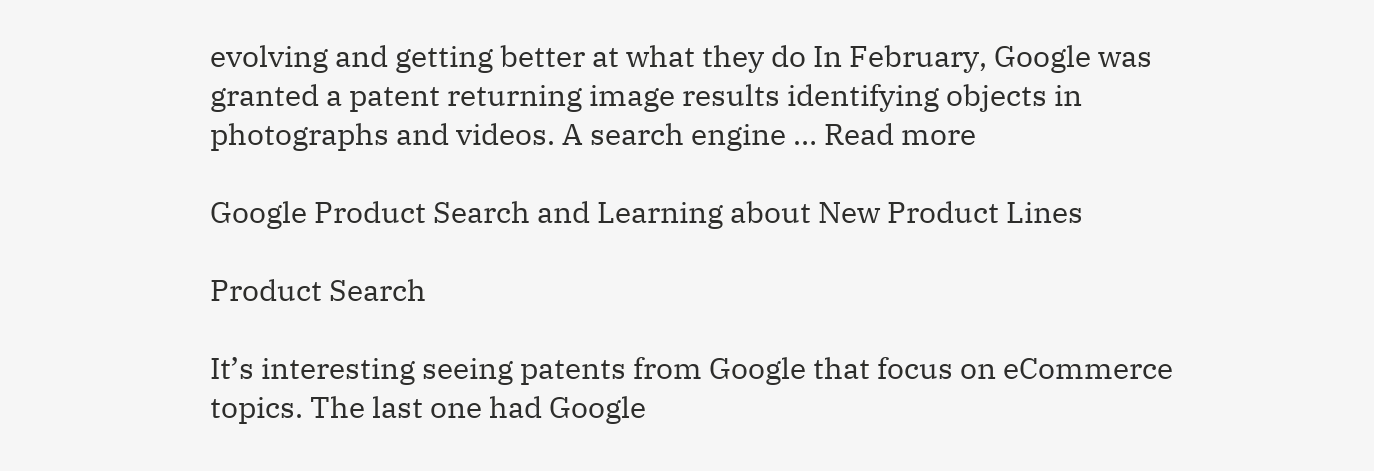evolving and getting better at what they do In February, Google was granted a patent returning image results identifying objects in photographs and videos. A search engine … Read more

Google Product Search and Learning about New Product Lines

Product Search

It’s interesting seeing patents from Google that focus on eCommerce topics. The last one had Google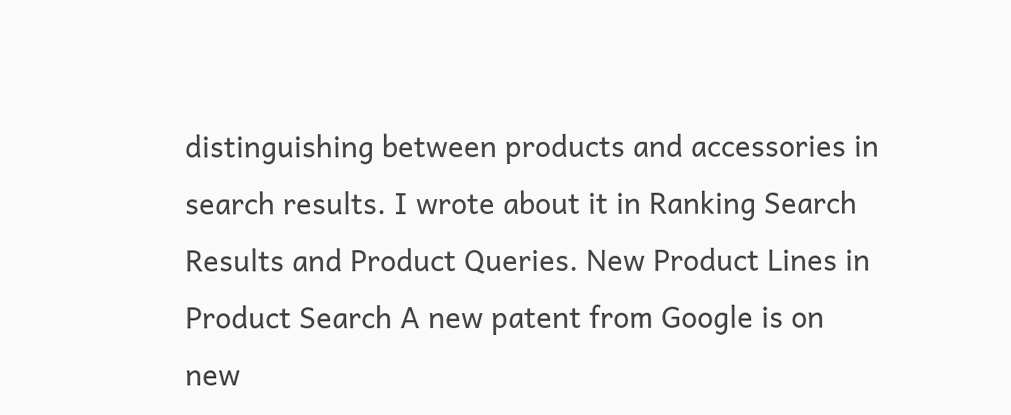distinguishing between products and accessories in search results. I wrote about it in Ranking Search Results and Product Queries. New Product Lines in Product Search A new patent from Google is on new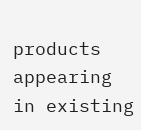products appearing in existing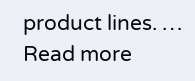product lines. … Read more